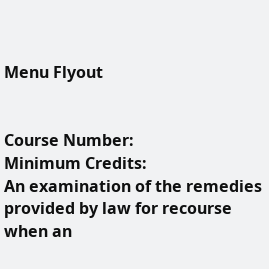Menu Flyout


Course Number:
Minimum Credits:
An examination of the remedies provided by law for recourse when an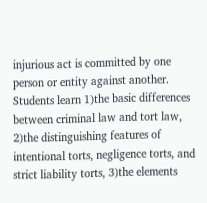injurious act is committed by one person or entity against another. Students learn 1)the basic differences between criminal law and tort law, 2)the distinguishing features of intentional torts, negligence torts, and strict liability torts, 3)the elements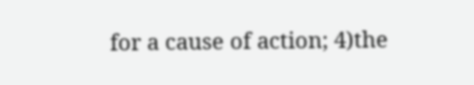for a cause of action; 4)the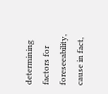determining factors for foreseeability, cause in fact,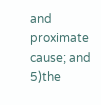and proximate cause; and 5)the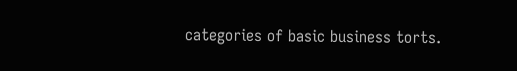categories of basic business torts.